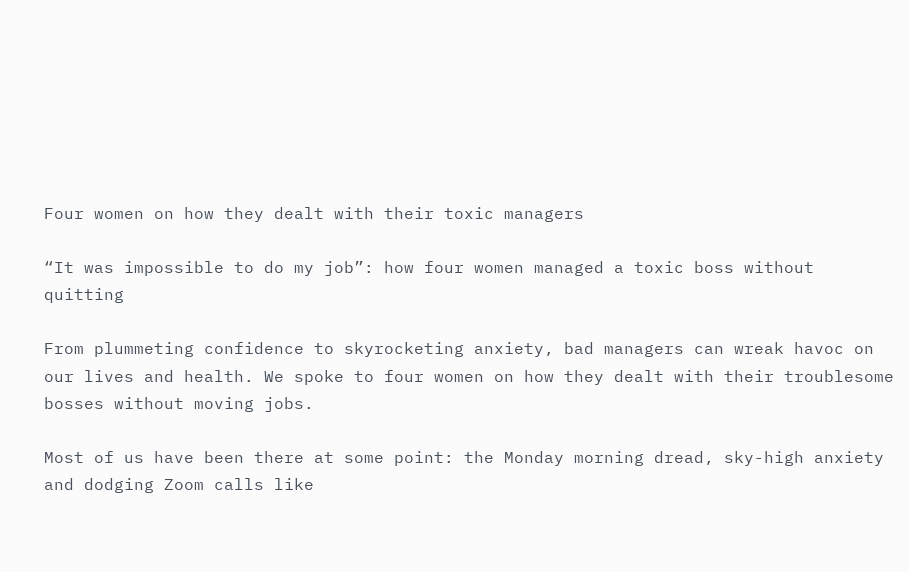Four women on how they dealt with their toxic managers

“It was impossible to do my job”: how four women managed a toxic boss without quitting

From plummeting confidence to skyrocketing anxiety, bad managers can wreak havoc on our lives and health. We spoke to four women on how they dealt with their troublesome bosses without moving jobs.

Most of us have been there at some point: the Monday morning dread, sky-high anxiety and dodging Zoom calls like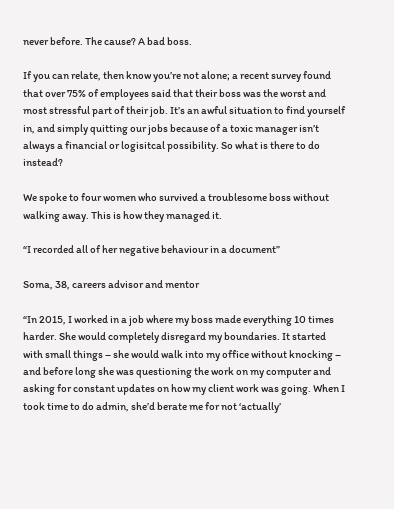never before. The cause? A bad boss.

If you can relate, then know you’re not alone; a recent survey found that over 75% of employees said that their boss was the worst and most stressful part of their job. It’s an awful situation to find yourself in, and simply quitting our jobs because of a toxic manager isn’t always a financial or logisitcal possibility. So what is there to do instead?

We spoke to four women who survived a troublesome boss without walking away. This is how they managed it.

“I recorded all of her negative behaviour in a document”

Soma, 38, careers advisor and mentor

“In 2015, I worked in a job where my boss made everything 10 times harder. She would completely disregard my boundaries. It started with small things – she would walk into my office without knocking – and before long she was questioning the work on my computer and asking for constant updates on how my client work was going. When I took time to do admin, she’d berate me for not ‘actually’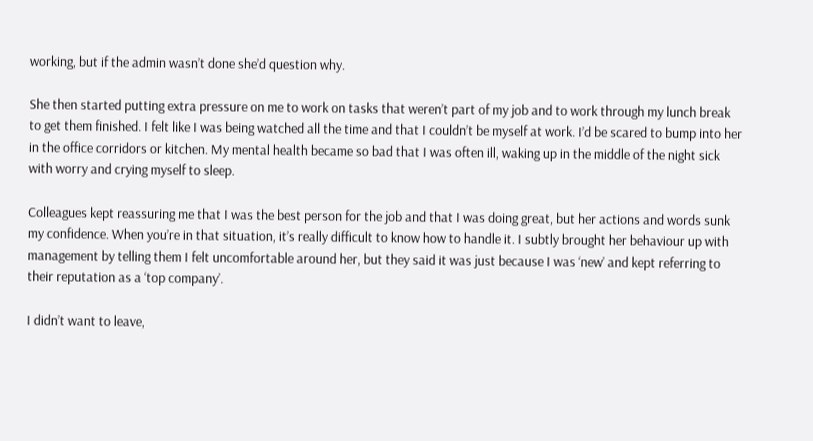working, but if the admin wasn’t done she’d question why.

She then started putting extra pressure on me to work on tasks that weren’t part of my job and to work through my lunch break to get them finished. I felt like I was being watched all the time and that I couldn’t be myself at work. I’d be scared to bump into her in the office corridors or kitchen. My mental health became so bad that I was often ill, waking up in the middle of the night sick with worry and crying myself to sleep.

Colleagues kept reassuring me that I was the best person for the job and that I was doing great, but her actions and words sunk my confidence. When you’re in that situation, it’s really difficult to know how to handle it. I subtly brought her behaviour up with management by telling them I felt uncomfortable around her, but they said it was just because I was ‘new’ and kept referring to their reputation as a ‘top company’.

I didn’t want to leave,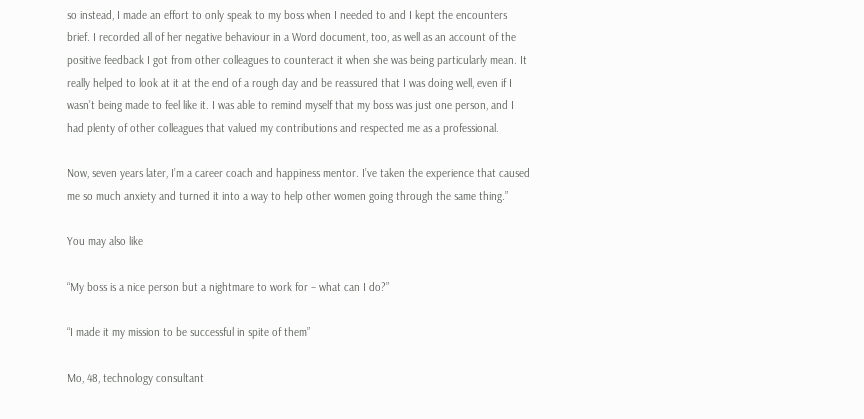so instead, I made an effort to only speak to my boss when I needed to and I kept the encounters brief. I recorded all of her negative behaviour in a Word document, too, as well as an account of the positive feedback I got from other colleagues to counteract it when she was being particularly mean. It really helped to look at it at the end of a rough day and be reassured that I was doing well, even if I wasn’t being made to feel like it. I was able to remind myself that my boss was just one person, and I had plenty of other colleagues that valued my contributions and respected me as a professional.

Now, seven years later, I’m a career coach and happiness mentor. I’ve taken the experience that caused me so much anxiety and turned it into a way to help other women going through the same thing.”

You may also like

“My boss is a nice person but a nightmare to work for – what can I do?”

“I made it my mission to be successful in spite of them”

Mo, 48, technology consultant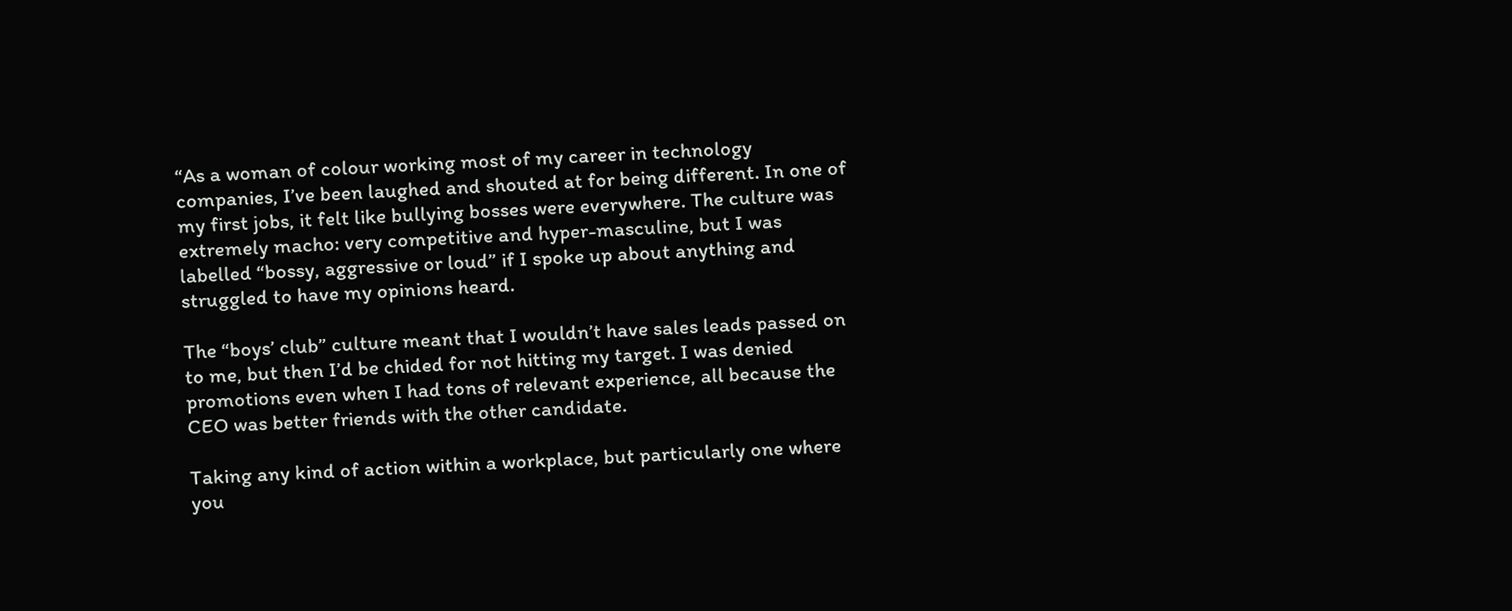“As a woman of colour working most of my career in technology companies, I’ve been laughed and shouted at for being different. In one of my first jobs, it felt like bullying bosses were everywhere. The culture was extremely macho: very competitive and hyper-masculine, but I was labelled “bossy, aggressive or loud” if I spoke up about anything and struggled to have my opinions heard.

The “boys’ club” culture meant that I wouldn’t have sales leads passed on to me, but then I’d be chided for not hitting my target. I was denied promotions even when I had tons of relevant experience, all because the CEO was better friends with the other candidate.

Taking any kind of action within a workplace, but particularly one where you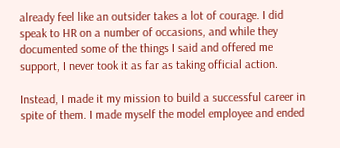already feel like an outsider takes a lot of courage. I did speak to HR on a number of occasions, and while they documented some of the things I said and offered me support, I never took it as far as taking official action.

Instead, I made it my mission to build a successful career in spite of them. I made myself the model employee and ended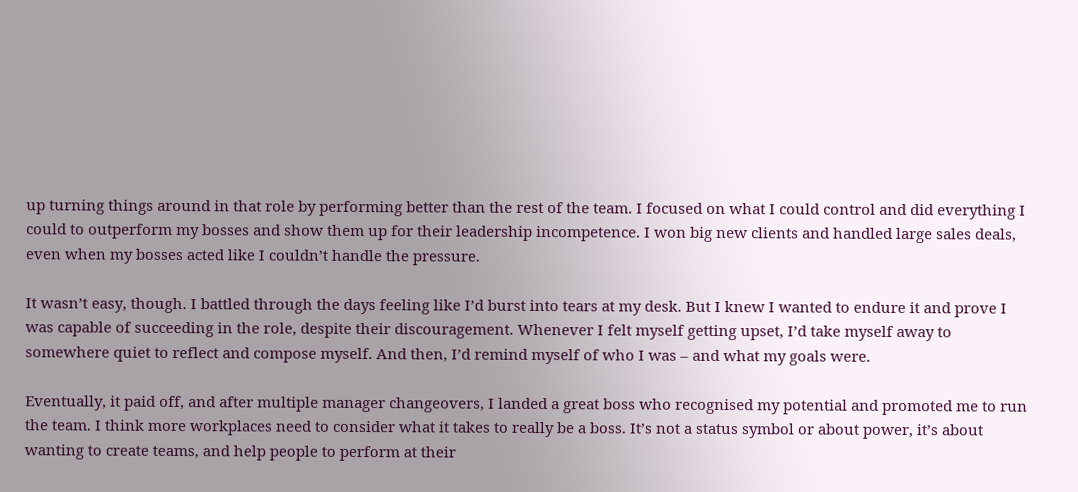up turning things around in that role by performing better than the rest of the team. I focused on what I could control and did everything I could to outperform my bosses and show them up for their leadership incompetence. I won big new clients and handled large sales deals, even when my bosses acted like I couldn’t handle the pressure.

It wasn’t easy, though. I battled through the days feeling like I’d burst into tears at my desk. But I knew I wanted to endure it and prove I was capable of succeeding in the role, despite their discouragement. Whenever I felt myself getting upset, I’d take myself away to somewhere quiet to reflect and compose myself. And then, I’d remind myself of who I was – and what my goals were.

Eventually, it paid off, and after multiple manager changeovers, I landed a great boss who recognised my potential and promoted me to run the team. I think more workplaces need to consider what it takes to really be a boss. It’s not a status symbol or about power, it’s about wanting to create teams, and help people to perform at their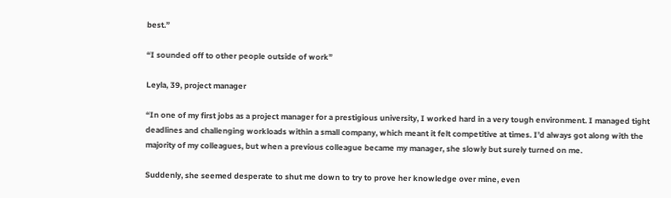best.”

“I sounded off to other people outside of work”

Leyla, 39, project manager

“In one of my first jobs as a project manager for a prestigious university, I worked hard in a very tough environment. I managed tight deadlines and challenging workloads within a small company, which meant it felt competitive at times. I’d always got along with the majority of my colleagues, but when a previous colleague became my manager, she slowly but surely turned on me.

Suddenly, she seemed desperate to shut me down to try to prove her knowledge over mine, even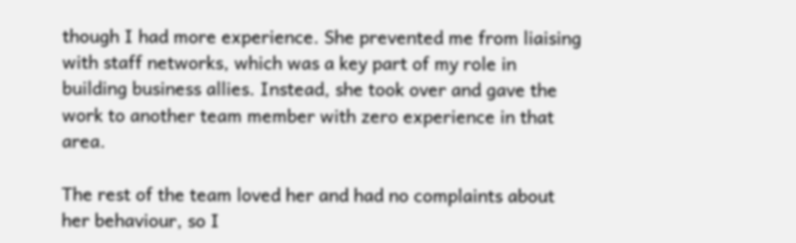though I had more experience. She prevented me from liaising with staff networks, which was a key part of my role in building business allies. Instead, she took over and gave the work to another team member with zero experience in that area.

The rest of the team loved her and had no complaints about her behaviour, so I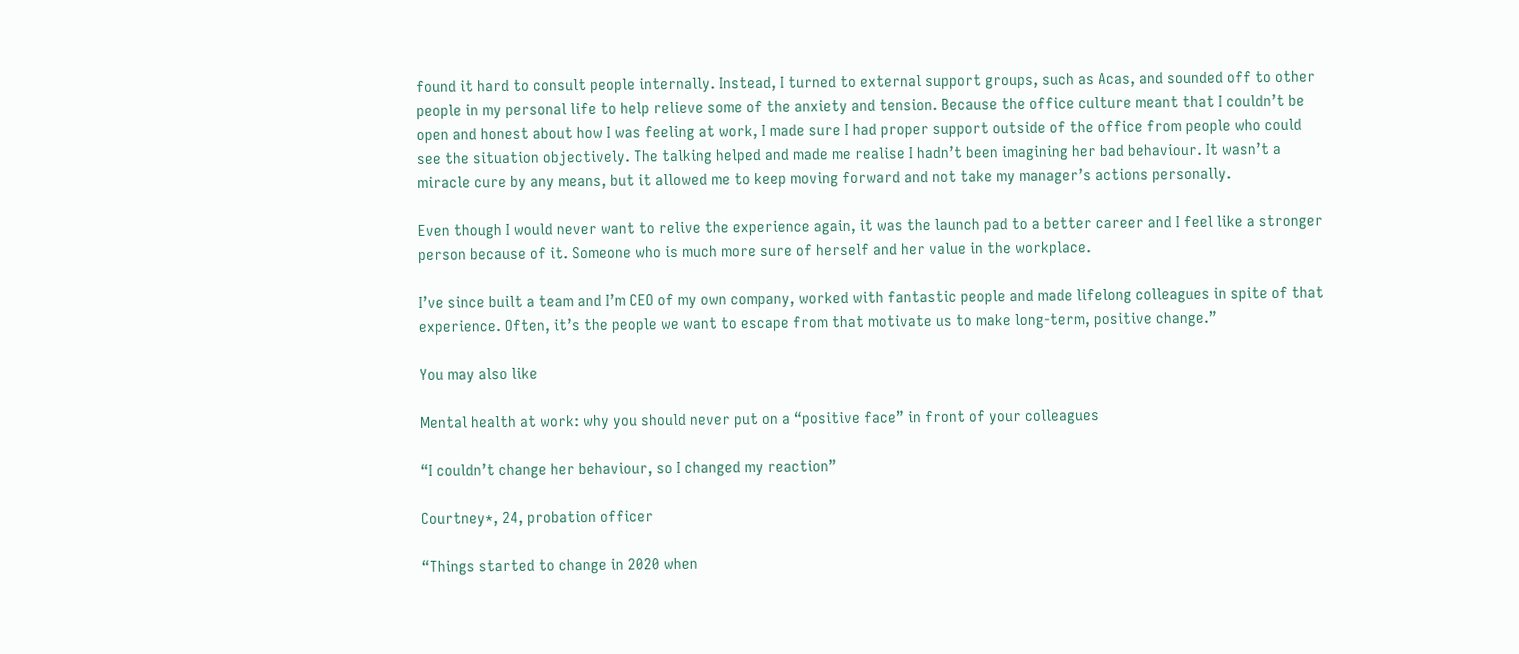found it hard to consult people internally. Instead, I turned to external support groups, such as Acas, and sounded off to other people in my personal life to help relieve some of the anxiety and tension. Because the office culture meant that I couldn’t be open and honest about how I was feeling at work, I made sure I had proper support outside of the office from people who could see the situation objectively. The talking helped and made me realise I hadn’t been imagining her bad behaviour. It wasn’t a miracle cure by any means, but it allowed me to keep moving forward and not take my manager’s actions personally.

Even though I would never want to relive the experience again, it was the launch pad to a better career and I feel like a stronger person because of it. Someone who is much more sure of herself and her value in the workplace.

I’ve since built a team and I’m CEO of my own company, worked with fantastic people and made lifelong colleagues in spite of that experience. Often, it’s the people we want to escape from that motivate us to make long-term, positive change.”

You may also like

Mental health at work: why you should never put on a “positive face” in front of your colleagues

“I couldn’t change her behaviour, so I changed my reaction”

Courtney*, 24, probation officer

“Things started to change in 2020 when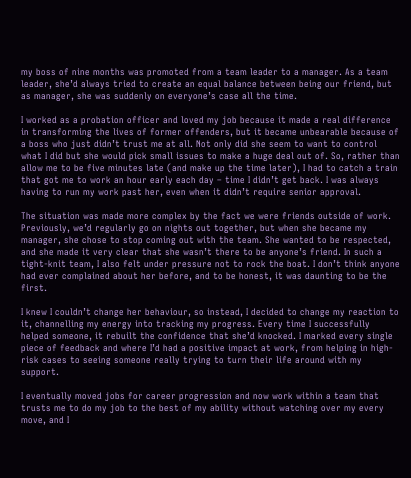my boss of nine months was promoted from a team leader to a manager. As a team leader, she’d always tried to create an equal balance between being our friend, but as manager, she was suddenly on everyone’s case all the time.

I worked as a probation officer and loved my job because it made a real difference in transforming the lives of former offenders, but it became unbearable because of a boss who just didn’t trust me at all. Not only did she seem to want to control what I did but she would pick small issues to make a huge deal out of. So, rather than allow me to be five minutes late (and make up the time later), I had to catch a train that got me to work an hour early each day – time I didn’t get back. I was always having to run my work past her, even when it didn’t require senior approval.

The situation was made more complex by the fact we were friends outside of work. Previously, we’d regularly go on nights out together, but when she became my manager, she chose to stop coming out with the team. She wanted to be respected, and she made it very clear that she wasn’t there to be anyone’s friend. In such a tight-knit team, I also felt under pressure not to rock the boat. I don’t think anyone had ever complained about her before, and to be honest, it was daunting to be the first.

I knew I couldn’t change her behaviour, so instead, I decided to change my reaction to it, channelling my energy into tracking my progress. Every time I successfully helped someone, it rebuilt the confidence that she’d knocked. I marked every single piece of feedback and where I’d had a positive impact at work, from helping in high-risk cases to seeing someone really trying to turn their life around with my support.

I eventually moved jobs for career progression and now work within a team that trusts me to do my job to the best of my ability without watching over my every move, and I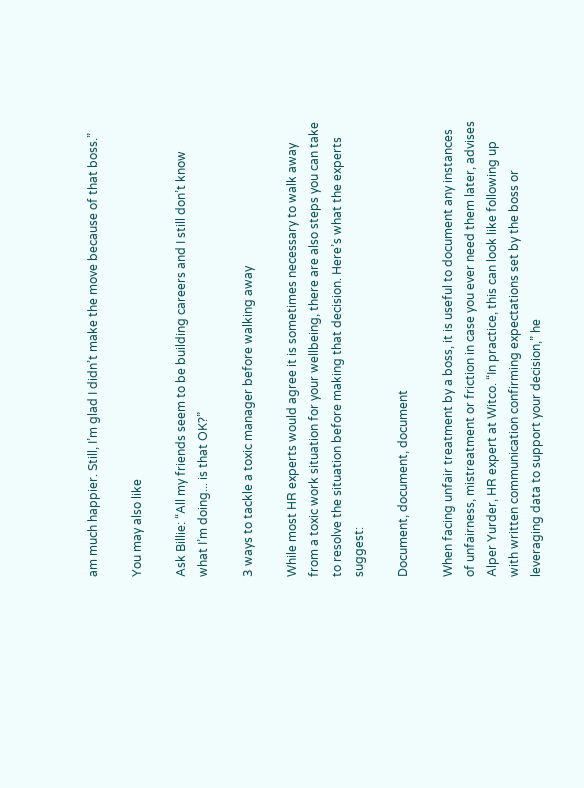am much happier. Still, I’m glad I didn’t make the move because of that boss.”

You may also like

Ask Billie: “All my friends seem to be building careers and I still don’t know what I’m doing... is that OK?”

3 ways to tackle a toxic manager before walking away

While most HR experts would agree it is sometimes necessary to walk away from a toxic work situation for your wellbeing, there are also steps you can take to resolve the situation before making that decision. Here’s what the experts suggest:

Document, document, document

When facing unfair treatment by a boss, it is useful to document any instances of unfairness, mistreatment or friction in case you ever need them later, advises Alper Yurder, HR expert at Witco. “In practice, this can look like following up with written communication confirming expectations set by the boss or leveraging data to support your decision,” he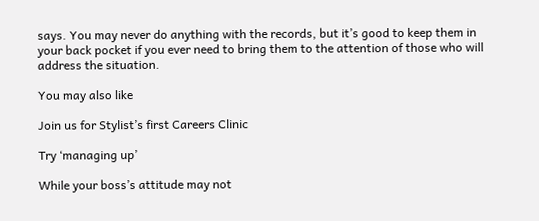says. You may never do anything with the records, but it’s good to keep them in your back pocket if you ever need to bring them to the attention of those who will address the situation.

You may also like

Join us for Stylist’s first Careers Clinic

Try ‘managing up’

While your boss’s attitude may not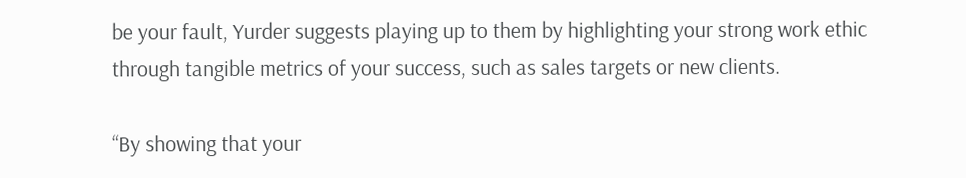be your fault, Yurder suggests playing up to them by highlighting your strong work ethic through tangible metrics of your success, such as sales targets or new clients.

“By showing that your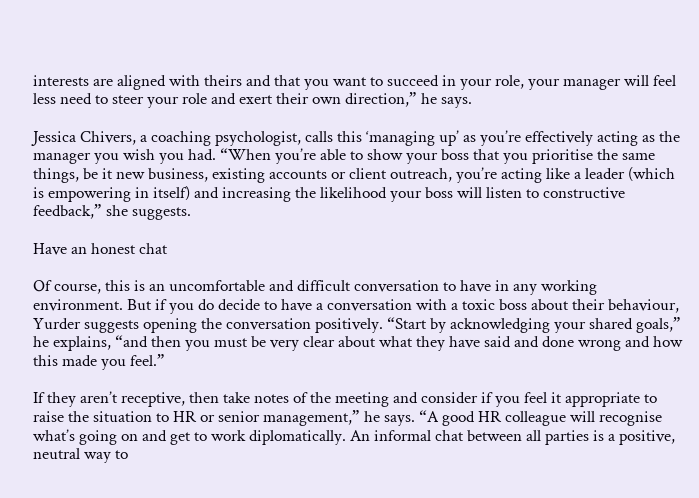interests are aligned with theirs and that you want to succeed in your role, your manager will feel less need to steer your role and exert their own direction,” he says.

Jessica Chivers, a coaching psychologist, calls this ‘managing up’ as you’re effectively acting as the manager you wish you had. “When you’re able to show your boss that you prioritise the same things, be it new business, existing accounts or client outreach, you’re acting like a leader (which is empowering in itself) and increasing the likelihood your boss will listen to constructive feedback,” she suggests.

Have an honest chat

Of course, this is an uncomfortable and difficult conversation to have in any working environment. But if you do decide to have a conversation with a toxic boss about their behaviour, Yurder suggests opening the conversation positively. “Start by acknowledging your shared goals,” he explains, “and then you must be very clear about what they have said and done wrong and how this made you feel.”

If they aren’t receptive, then take notes of the meeting and consider if you feel it appropriate to raise the situation to HR or senior management,” he says. “A good HR colleague will recognise what’s going on and get to work diplomatically. An informal chat between all parties is a positive, neutral way to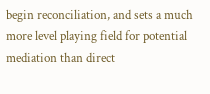begin reconciliation, and sets a much more level playing field for potential mediation than direct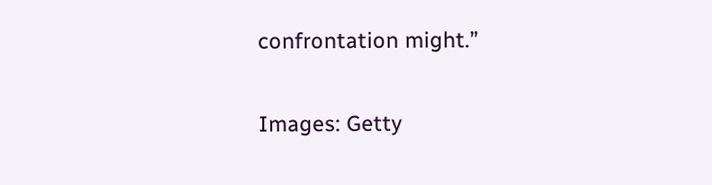confrontation might.”

Images: Getty